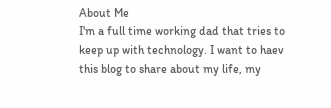About Me
I'm a full time working dad that tries to keep up with technology. I want to haev this blog to share about my life, my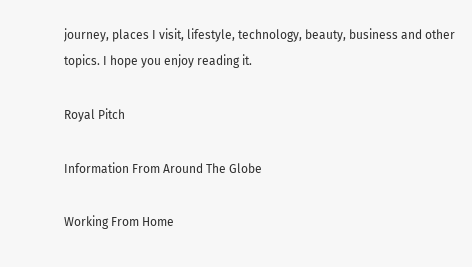journey, places I visit, lifestyle, technology, beauty, business and other topics. I hope you enjoy reading it.

Royal Pitch

Information From Around The Globe

Working From Home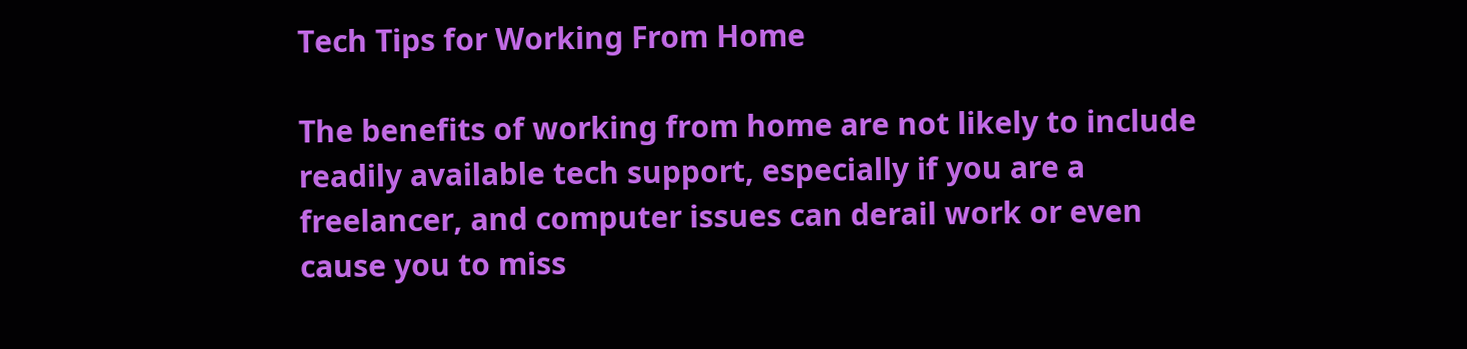Tech Tips for Working From Home

The benefits of working from home are not likely to include readily available tech support, especially if you are a freelancer, and computer issues can derail work or even cause you to miss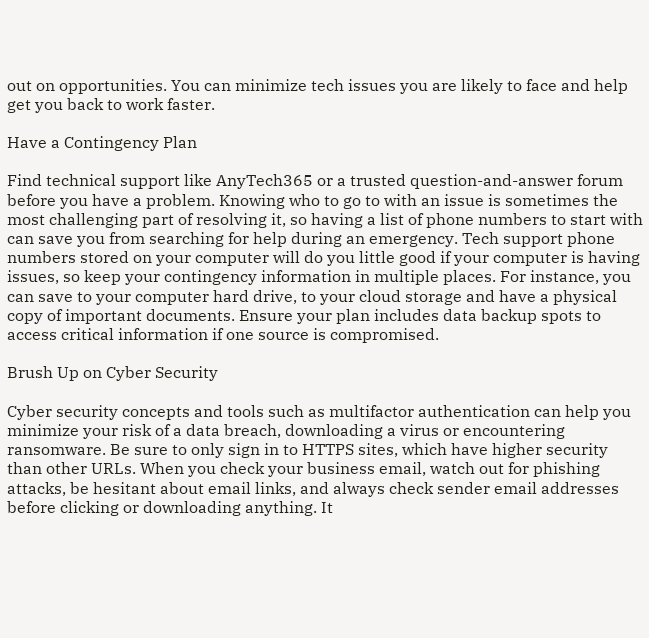out on opportunities. You can minimize tech issues you are likely to face and help get you back to work faster.

Have a Contingency Plan

Find technical support like AnyTech365 or a trusted question-and-answer forum before you have a problem. Knowing who to go to with an issue is sometimes the most challenging part of resolving it, so having a list of phone numbers to start with can save you from searching for help during an emergency. Tech support phone numbers stored on your computer will do you little good if your computer is having issues, so keep your contingency information in multiple places. For instance, you can save to your computer hard drive, to your cloud storage and have a physical copy of important documents. Ensure your plan includes data backup spots to access critical information if one source is compromised.

Brush Up on Cyber Security

Cyber security concepts and tools such as multifactor authentication can help you minimize your risk of a data breach, downloading a virus or encountering ransomware. Be sure to only sign in to HTTPS sites, which have higher security than other URLs. When you check your business email, watch out for phishing attacks, be hesitant about email links, and always check sender email addresses before clicking or downloading anything. It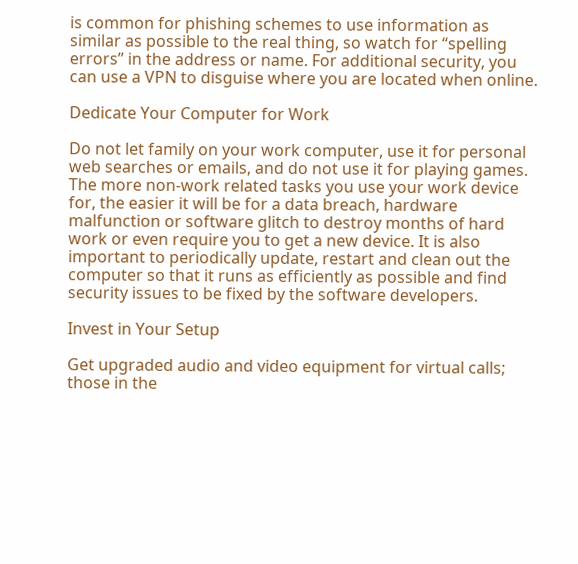is common for phishing schemes to use information as similar as possible to the real thing, so watch for “spelling errors” in the address or name. For additional security, you can use a VPN to disguise where you are located when online.

Dedicate Your Computer for Work

Do not let family on your work computer, use it for personal web searches or emails, and do not use it for playing games. The more non-work related tasks you use your work device for, the easier it will be for a data breach, hardware malfunction or software glitch to destroy months of hard work or even require you to get a new device. It is also important to periodically update, restart and clean out the computer so that it runs as efficiently as possible and find security issues to be fixed by the software developers.

Invest in Your Setup

Get upgraded audio and video equipment for virtual calls; those in the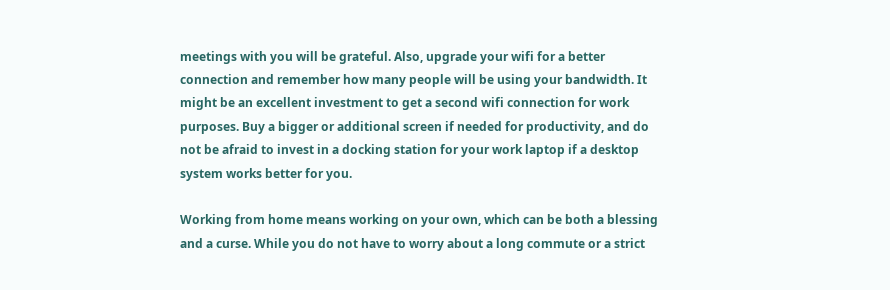meetings with you will be grateful. Also, upgrade your wifi for a better connection and remember how many people will be using your bandwidth. It might be an excellent investment to get a second wifi connection for work purposes. Buy a bigger or additional screen if needed for productivity, and do not be afraid to invest in a docking station for your work laptop if a desktop system works better for you.

Working from home means working on your own, which can be both a blessing and a curse. While you do not have to worry about a long commute or a strict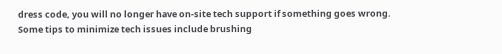dress code, you will no longer have on-site tech support if something goes wrong. Some tips to minimize tech issues include brushing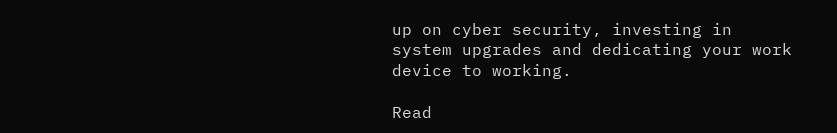up on cyber security, investing in system upgrades and dedicating your work device to working.

Read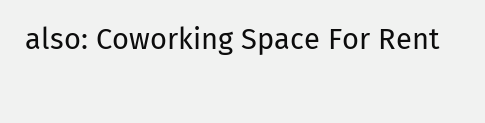also: Coworking Space For Rent